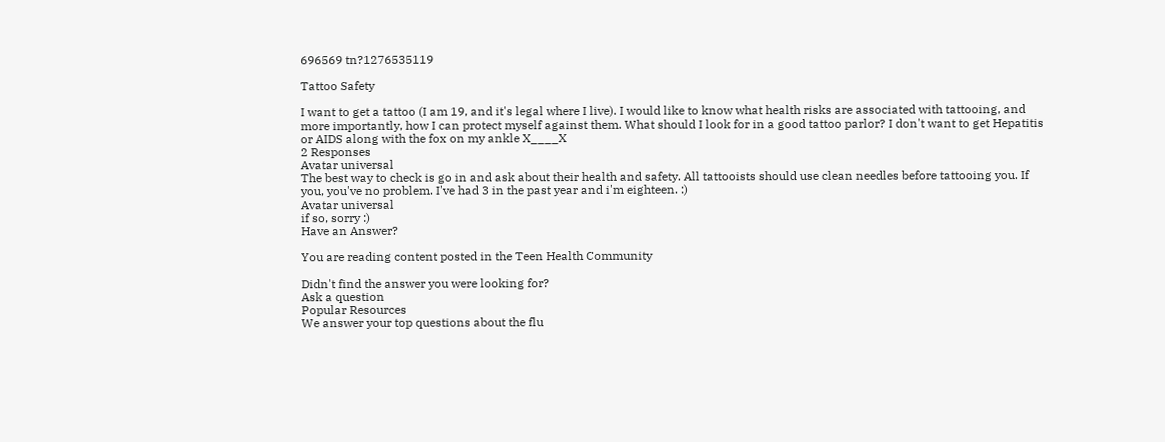696569 tn?1276535119

Tattoo Safety

I want to get a tattoo (I am 19, and it's legal where I live). I would like to know what health risks are associated with tattooing, and more importantly, how I can protect myself against them. What should I look for in a good tattoo parlor? I don't want to get Hepatitis or AIDS along with the fox on my ankle X____X
2 Responses
Avatar universal
The best way to check is go in and ask about their health and safety. All tattooists should use clean needles before tattooing you. If you, you've no problem. I've had 3 in the past year and i'm eighteen. :)
Avatar universal
if so, sorry :)
Have an Answer?

You are reading content posted in the Teen Health Community

Didn't find the answer you were looking for?
Ask a question
Popular Resources
We answer your top questions about the flu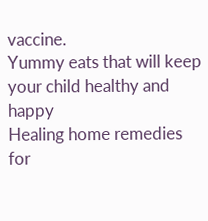vaccine.
Yummy eats that will keep your child healthy and happy
Healing home remedies for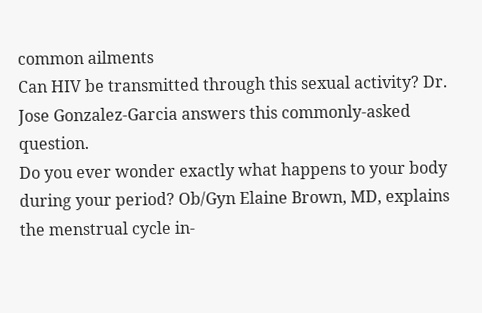common ailments
Can HIV be transmitted through this sexual activity? Dr. Jose Gonzalez-Garcia answers this commonly-asked question.
Do you ever wonder exactly what happens to your body during your period? Ob/Gyn Elaine Brown, MD, explains the menstrual cycle in-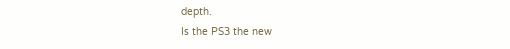depth.
Is the PS3 the new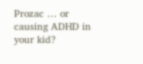Prozac … or causing ADHD in your kid?